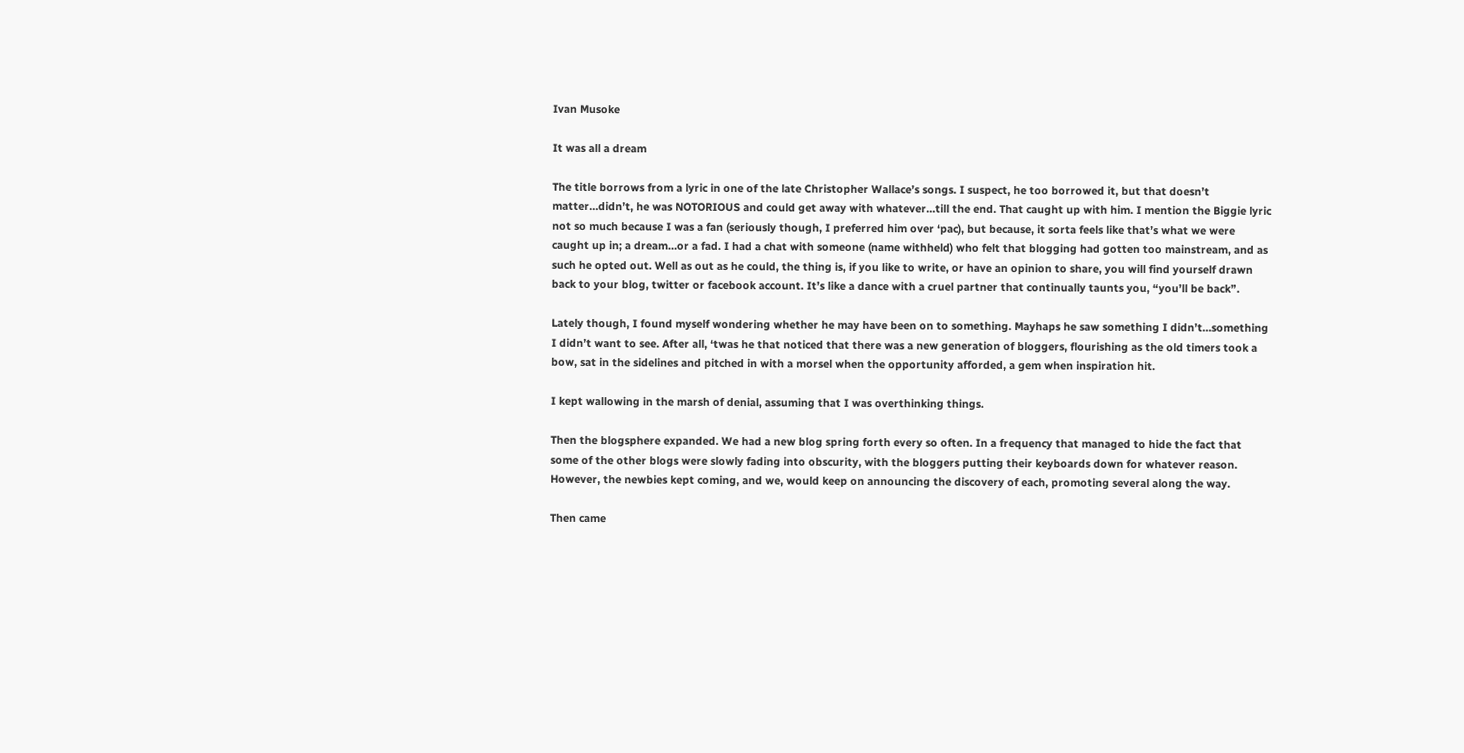Ivan Musoke

It was all a dream

The title borrows from a lyric in one of the late Christopher Wallace’s songs. I suspect, he too borrowed it, but that doesn’t matter…didn’t, he was NOTORIOUS and could get away with whatever…till the end. That caught up with him. I mention the Biggie lyric not so much because I was a fan (seriously though, I preferred him over ‘pac), but because, it sorta feels like that’s what we were caught up in; a dream…or a fad. I had a chat with someone (name withheld) who felt that blogging had gotten too mainstream, and as such he opted out. Well as out as he could, the thing is, if you like to write, or have an opinion to share, you will find yourself drawn back to your blog, twitter or facebook account. It’s like a dance with a cruel partner that continually taunts you, “you’ll be back”.

Lately though, I found myself wondering whether he may have been on to something. Mayhaps he saw something I didn’t…something I didn’t want to see. After all, ‘twas he that noticed that there was a new generation of bloggers, flourishing as the old timers took a bow, sat in the sidelines and pitched in with a morsel when the opportunity afforded, a gem when inspiration hit.

I kept wallowing in the marsh of denial, assuming that I was overthinking things.

Then the blogsphere expanded. We had a new blog spring forth every so often. In a frequency that managed to hide the fact that some of the other blogs were slowly fading into obscurity, with the bloggers putting their keyboards down for whatever reason. However, the newbies kept coming, and we, would keep on announcing the discovery of each, promoting several along the way.

Then came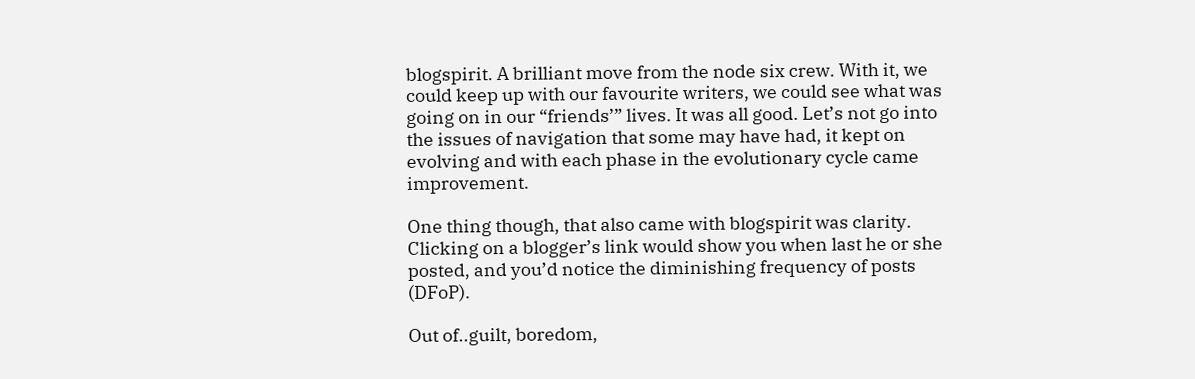blogspirit. A brilliant move from the node six crew. With it, we could keep up with our favourite writers, we could see what was going on in our “friends’” lives. It was all good. Let’s not go into the issues of navigation that some may have had, it kept on evolving and with each phase in the evolutionary cycle came improvement.

One thing though, that also came with blogspirit was clarity. Clicking on a blogger’s link would show you when last he or she posted, and you’d notice the diminishing frequency of posts (DFoP).

Out of..guilt, boredom,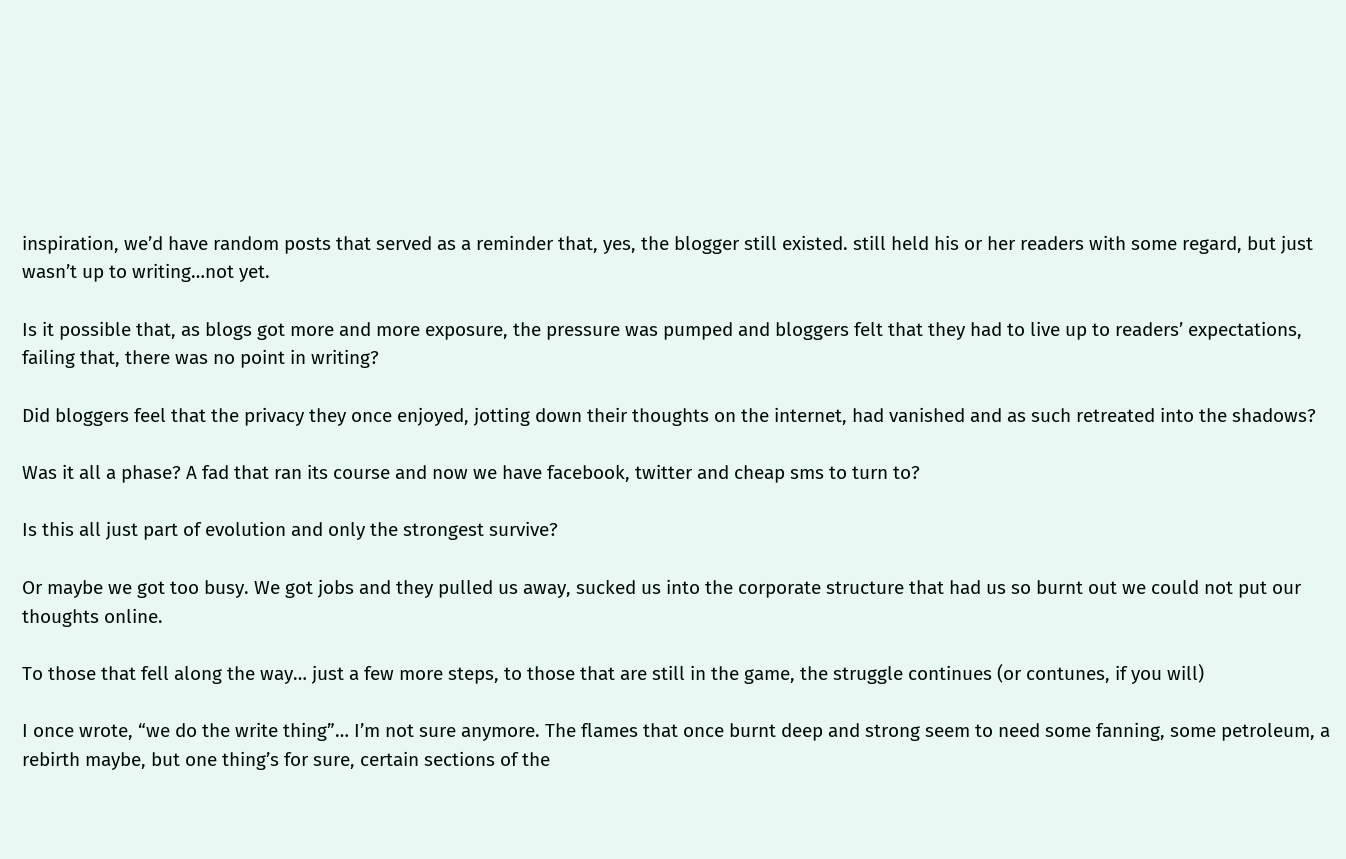inspiration, we’d have random posts that served as a reminder that, yes, the blogger still existed. still held his or her readers with some regard, but just wasn’t up to writing…not yet.

Is it possible that, as blogs got more and more exposure, the pressure was pumped and bloggers felt that they had to live up to readers’ expectations, failing that, there was no point in writing?

Did bloggers feel that the privacy they once enjoyed, jotting down their thoughts on the internet, had vanished and as such retreated into the shadows?

Was it all a phase? A fad that ran its course and now we have facebook, twitter and cheap sms to turn to?

Is this all just part of evolution and only the strongest survive?

Or maybe we got too busy. We got jobs and they pulled us away, sucked us into the corporate structure that had us so burnt out we could not put our thoughts online.

To those that fell along the way… just a few more steps, to those that are still in the game, the struggle continues (or contunes, if you will)

I once wrote, “we do the write thing”… I’m not sure anymore. The flames that once burnt deep and strong seem to need some fanning, some petroleum, a rebirth maybe, but one thing’s for sure, certain sections of the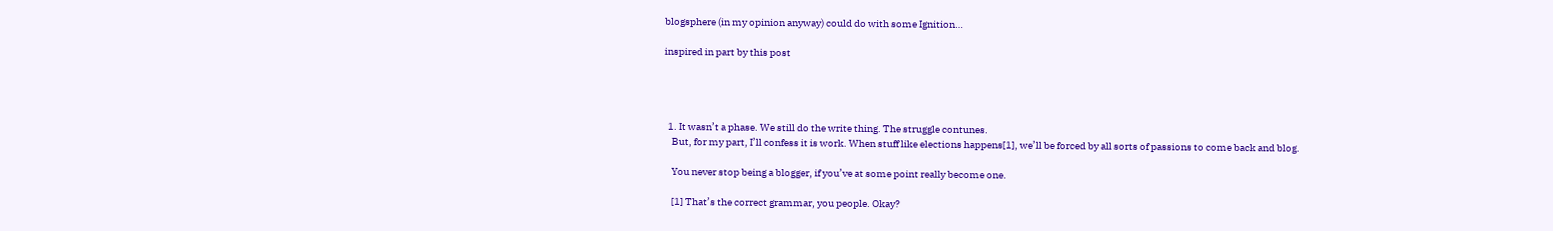blogsphere (in my opinion anyway) could do with some Ignition…

inspired in part by this post




  1. It wasn’t a phase. We still do the write thing. The struggle contunes.
    But, for my part, I’ll confess it is work. When stuff like elections happens[1], we’ll be forced by all sorts of passions to come back and blog.

    You never stop being a blogger, if you’ve at some point really become one.

    [1] That’s the correct grammar, you people. Okay?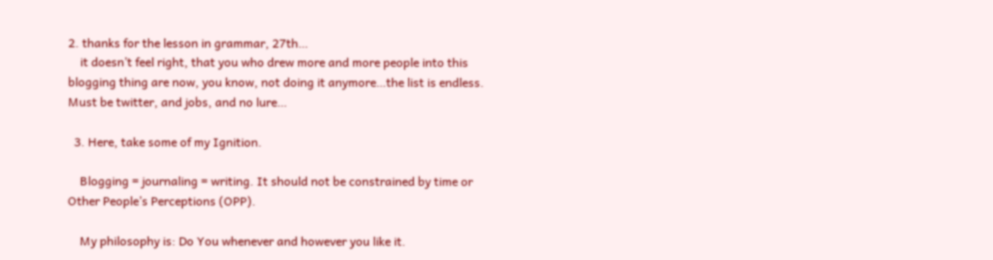2. thanks for the lesson in grammar, 27th…
    it doesn’t feel right, that you who drew more and more people into this blogging thing are now, you know, not doing it anymore…the list is endless. Must be twitter, and jobs, and no lure…

  3. Here, take some of my Ignition.

    Blogging = journaling = writing. It should not be constrained by time or Other People’s Perceptions (OPP).

    My philosophy is: Do You whenever and however you like it.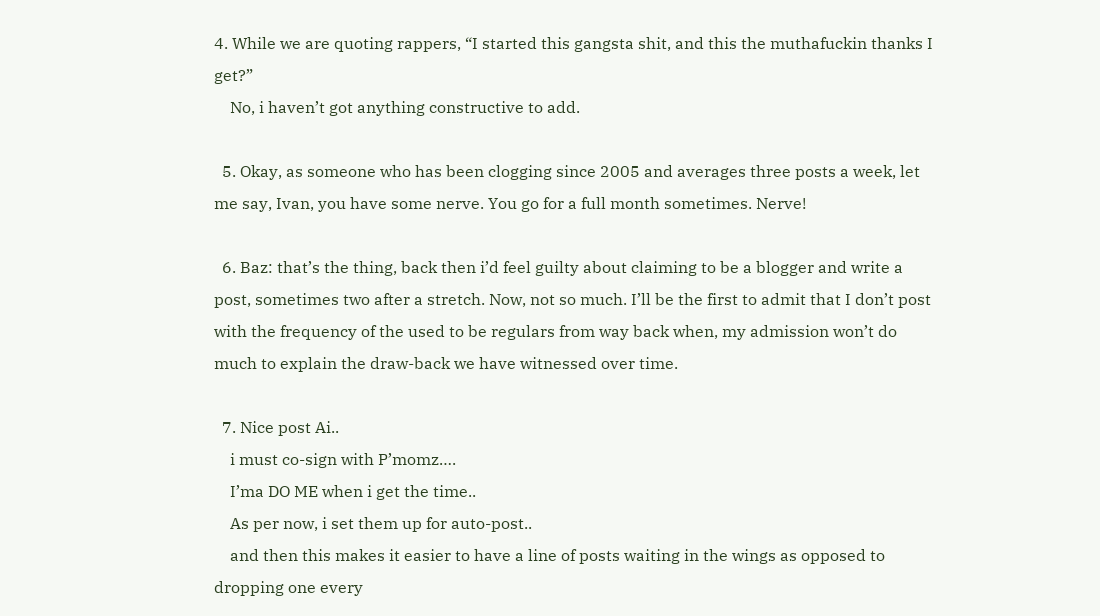4. While we are quoting rappers, “I started this gangsta shit, and this the muthafuckin thanks I get?”
    No, i haven’t got anything constructive to add.

  5. Okay, as someone who has been clogging since 2005 and averages three posts a week, let me say, Ivan, you have some nerve. You go for a full month sometimes. Nerve!

  6. Baz: that’s the thing, back then i’d feel guilty about claiming to be a blogger and write a post, sometimes two after a stretch. Now, not so much. I’ll be the first to admit that I don’t post with the frequency of the used to be regulars from way back when, my admission won’t do much to explain the draw-back we have witnessed over time.

  7. Nice post Ai..
    i must co-sign with P’momz….
    I’ma DO ME when i get the time..
    As per now, i set them up for auto-post..
    and then this makes it easier to have a line of posts waiting in the wings as opposed to dropping one every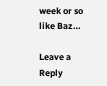week or so like Baz…

Leave a Reply